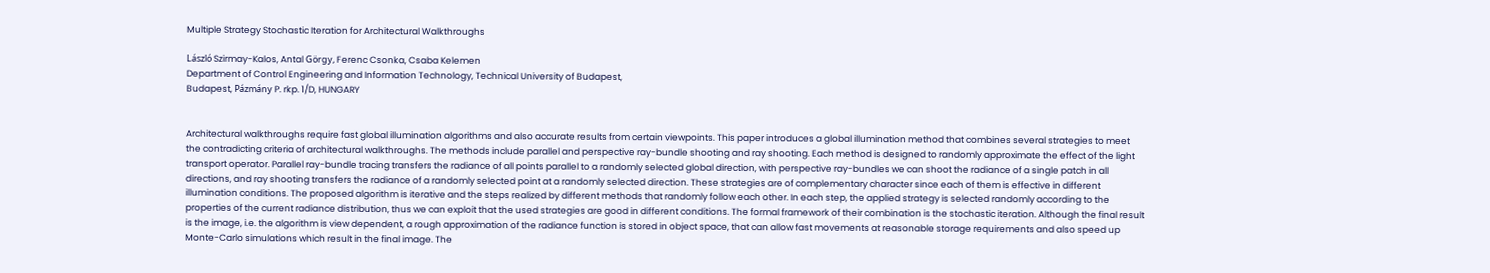Multiple Strategy Stochastic Iteration for Architectural Walkthroughs

László Szirmay-Kalos, Antal Görgy, Ferenc Csonka, Csaba Kelemen
Department of Control Engineering and Information Technology, Technical University of Budapest,
Budapest, Pázmány P. rkp. 1/D, HUNGARY


Architectural walkthroughs require fast global illumination algorithms and also accurate results from certain viewpoints. This paper introduces a global illumination method that combines several strategies to meet the contradicting criteria of architectural walkthroughs. The methods include parallel and perspective ray-bundle shooting and ray shooting. Each method is designed to randomly approximate the effect of the light transport operator. Parallel ray-bundle tracing transfers the radiance of all points parallel to a randomly selected global direction, with perspective ray-bundles we can shoot the radiance of a single patch in all directions, and ray shooting transfers the radiance of a randomly selected point at a randomly selected direction. These strategies are of complementary character since each of them is effective in different illumination conditions. The proposed algorithm is iterative and the steps realized by different methods that randomly follow each other. In each step, the applied strategy is selected randomly according to the properties of the current radiance distribution, thus we can exploit that the used strategies are good in different conditions. The formal framework of their combination is the stochastic iteration. Although the final result is the image, i.e. the algorithm is view dependent, a rough approximation of the radiance function is stored in object space, that can allow fast movements at reasonable storage requirements and also speed up Monte-Carlo simulations which result in the final image. The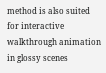method is also suited for interactive walkthrough animation in glossy scenes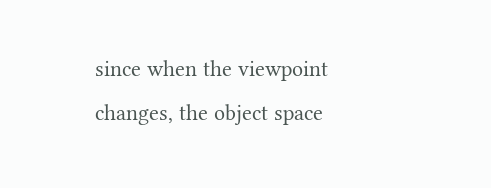since when the viewpoint changes, the object space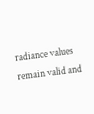radiance values remain valid and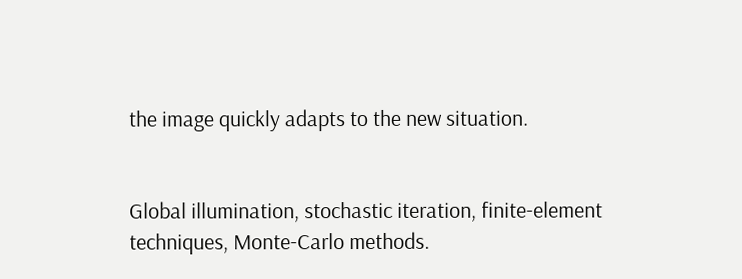the image quickly adapts to the new situation.


Global illumination, stochastic iteration, finite-element techniques, Monte-Carlo methods.